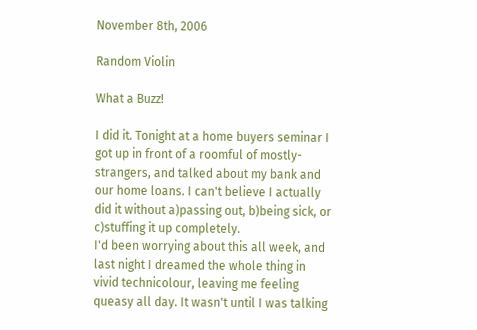November 8th, 2006

Random Violin

What a Buzz!

I did it. Tonight at a home buyers seminar I got up in front of a roomful of mostly-strangers, and talked about my bank and our home loans. I can't believe I actually did it without a)passing out, b)being sick, or c)stuffing it up completely.
I'd been worrying about this all week, and last night I dreamed the whole thing in vivid technicolour, leaving me feeling queasy all day. It wasn't until I was talking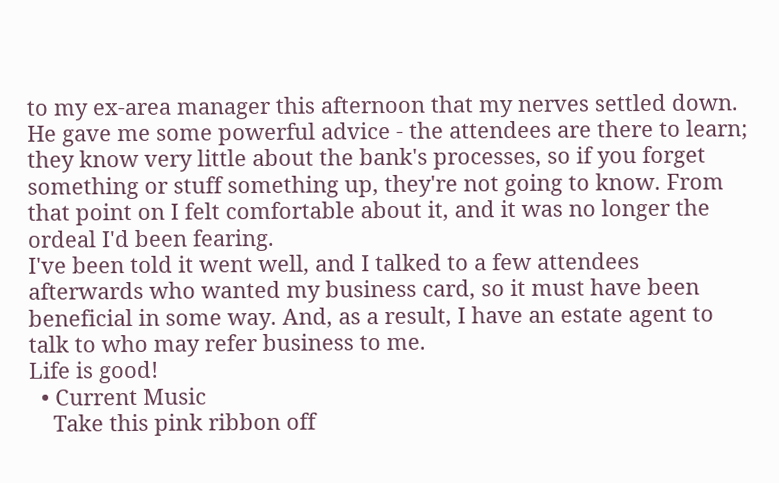to my ex-area manager this afternoon that my nerves settled down. He gave me some powerful advice - the attendees are there to learn; they know very little about the bank's processes, so if you forget something or stuff something up, they're not going to know. From that point on I felt comfortable about it, and it was no longer the ordeal I'd been fearing.
I've been told it went well, and I talked to a few attendees afterwards who wanted my business card, so it must have been beneficial in some way. And, as a result, I have an estate agent to talk to who may refer business to me.
Life is good!
  • Current Music
    Take this pink ribbon off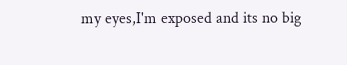my eyes,I'm exposed and its no big